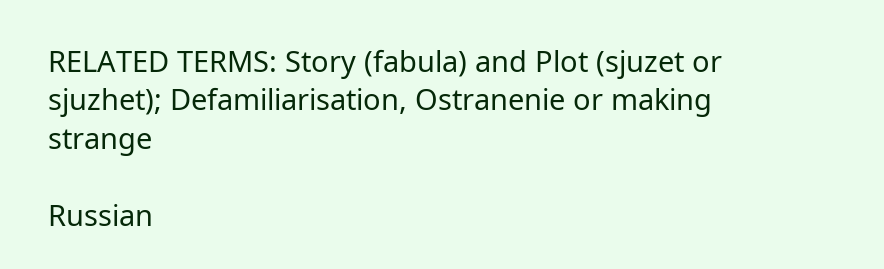RELATED TERMS: Story (fabula) and Plot (sjuzet or sjuzhet); Defamiliarisation, Ostranenie or making strange

Russian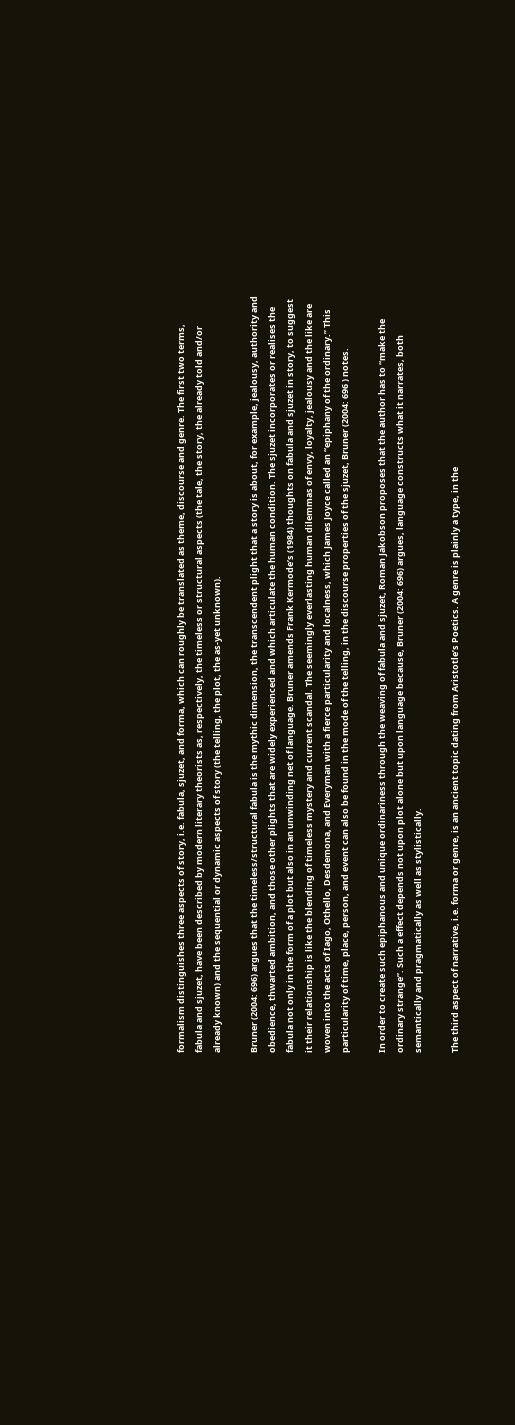formalism distinguishes three aspects of story, i.e. fabula, sjuzet, and forma, which can roughly be translated as theme, discourse and genre. The first two terms, fabula and sjuzet, have been described by modern literary theorists as, respectively, the timeless or structural aspects (the tale, the story, the already told and/or already known) and the sequential or dynamic aspects of story (the telling, the plot, the as-yet unknown).

Bruner (2004: 696) argues that the timeless/structural fabula is the mythic dimension, the transcendent plight that a story is about, for example, jealousy, authority and obedience, thwarted ambition, and those other plights that are widely experienced and which articulate the human condition. The sjuzet incorporates or realises the fabula not only in the form of a plot but also in an unwinding net of language. Bruner amends Frank Kermode’s (1984) thoughts on fabula and sjuzet in story, to suggest it their relationship is like the blending of timeless mystery and current scandal. The seemingly everlasting human dilemmas of envy, loyalty, jealousy and the like are woven into the acts of Iago, Othello, Desdemona, and Everyman with a fierce particularity and localness, which James Joyce called an “epiphany of the ordinary.” This particularity of time, place, person, and event can also be found in the mode of the telling, in the discourse properties of the sjuzet, Bruner (2004: 696 ) notes.

In order to create such epiphanous and unique ordinariness through the weaving of fabula and sjuzet, Roman Jakobson proposes that the author has to “make the ordinary strange”. Such a effect depends not upon plot alone but upon language because, Bruner (2004: 696) argues, language constructs what it narrates, both semantically and pragmatically as well as stylistically.

The third aspect of narrative, i.e. forma or genre, is an ancient topic dating from Aristotle’s Poetics. A genre is plainly a type, in the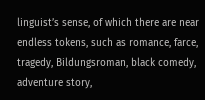linguist’s sense, of which there are near endless tokens, such as romance, farce, tragedy, Bildungsroman, black comedy, adventure story,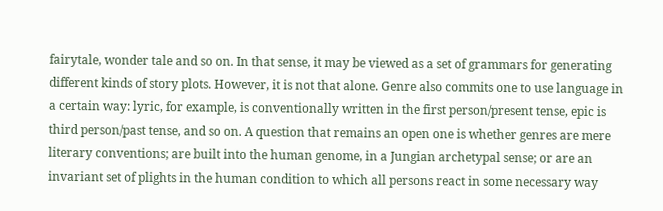fairytale, wonder tale and so on. In that sense, it may be viewed as a set of grammars for generating different kinds of story plots. However, it is not that alone. Genre also commits one to use language in a certain way: lyric, for example, is conventionally written in the first person/present tense, epic is third person/past tense, and so on. A question that remains an open one is whether genres are mere literary conventions; are built into the human genome, in a Jungian archetypal sense; or are an invariant set of plights in the human condition to which all persons react in some necessary way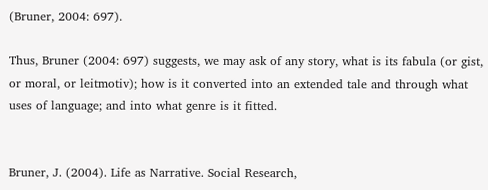(Bruner, 2004: 697).

Thus, Bruner (2004: 697) suggests, we may ask of any story, what is its fabula (or gist, or moral, or leitmotiv); how is it converted into an extended tale and through what uses of language; and into what genre is it fitted.


Bruner, J. (2004). Life as Narrative. Social Research,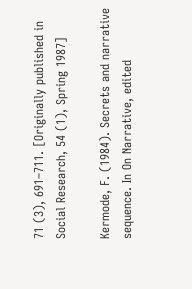71 (3), 691–711. [Originally published in Social Research, 54 (1), Spring 1987]

Kermode, F. (1984). Secrets and narrative sequence. In On Narrative, edited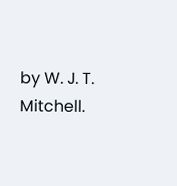by W. J. T. Mitchell.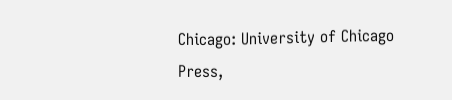Chicago: University of Chicago Press,